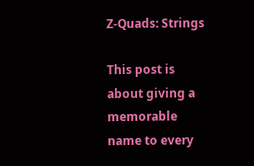Z-Quads: Strings

This post is about giving a memorable name to every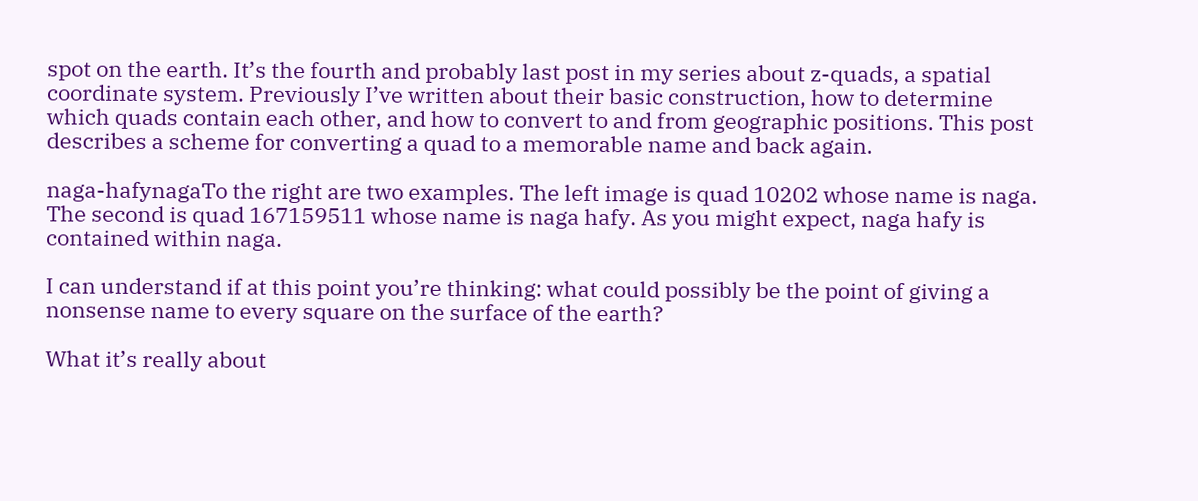spot on the earth. It’s the fourth and probably last post in my series about z-quads, a spatial coordinate system. Previously I’ve written about their basic construction, how to determine which quads contain each other, and how to convert to and from geographic positions. This post describes a scheme for converting a quad to a memorable name and back again.

naga-hafynagaTo the right are two examples. The left image is quad 10202 whose name is naga. The second is quad 167159511 whose name is naga hafy. As you might expect, naga hafy is contained within naga.

I can understand if at this point you’re thinking: what could possibly be the point of giving a nonsense name to every square on the surface of the earth?

What it’s really about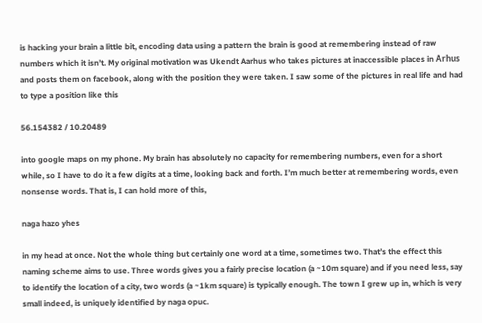is hacking your brain a little bit, encoding data using a pattern the brain is good at remembering instead of raw numbers which it isn’t. My original motivation was Ukendt Aarhus who takes pictures at inaccessible places in Århus and posts them on facebook, along with the position they were taken. I saw some of the pictures in real life and had to type a position like this

56.154382 / 10.20489

into google maps on my phone. My brain has absolutely no capacity for remembering numbers, even for a short while, so I have to do it a few digits at a time, looking back and forth. I’m much better at remembering words, even nonsense words. That is, I can hold more of this,

naga hazo yhes

in my head at once. Not the whole thing but certainly one word at a time, sometimes two. That’s the effect this naming scheme aims to use. Three words gives you a fairly precise location (a ~10m square) and if you need less, say to identify the location of a city, two words (a ~1km square) is typically enough. The town I grew up in, which is very small indeed, is uniquely identified by naga opuc.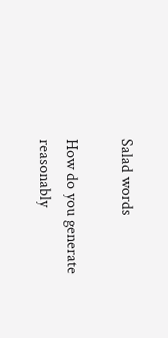Salad words

How do you generate reasonably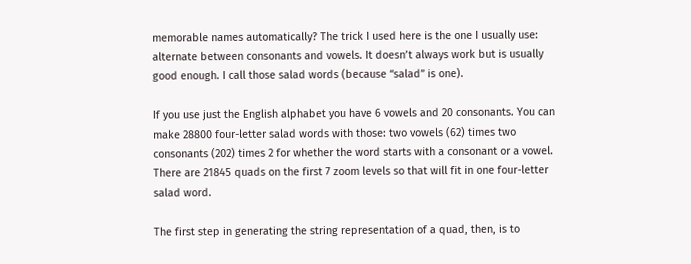memorable names automatically? The trick I used here is the one I usually use: alternate between consonants and vowels. It doesn’t always work but is usually good enough. I call those salad words (because “salad” is one).

If you use just the English alphabet you have 6 vowels and 20 consonants. You can make 28800 four-letter salad words with those: two vowels (62) times two consonants (202) times 2 for whether the word starts with a consonant or a vowel. There are 21845 quads on the first 7 zoom levels so that will fit in one four-letter salad word.

The first step in generating the string representation of a quad, then, is to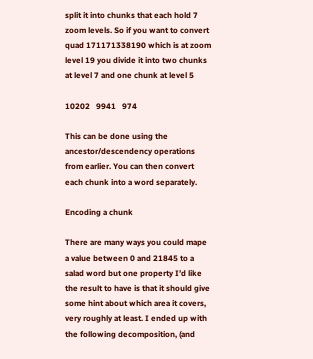split it into chunks that each hold 7 zoom levels. So if you want to convert quad 171171338190 which is at zoom level 19 you divide it into two chunks at level 7 and one chunk at level 5

10202   9941   974

This can be done using the ancestor/descendency operations from earlier. You can then convert each chunk into a word separately.

Encoding a chunk

There are many ways you could mape a value between 0 and 21845 to a salad word but one property I’d like the result to have is that it should give some hint about which area it covers, very roughly at least. I ended up with the following decomposition, (and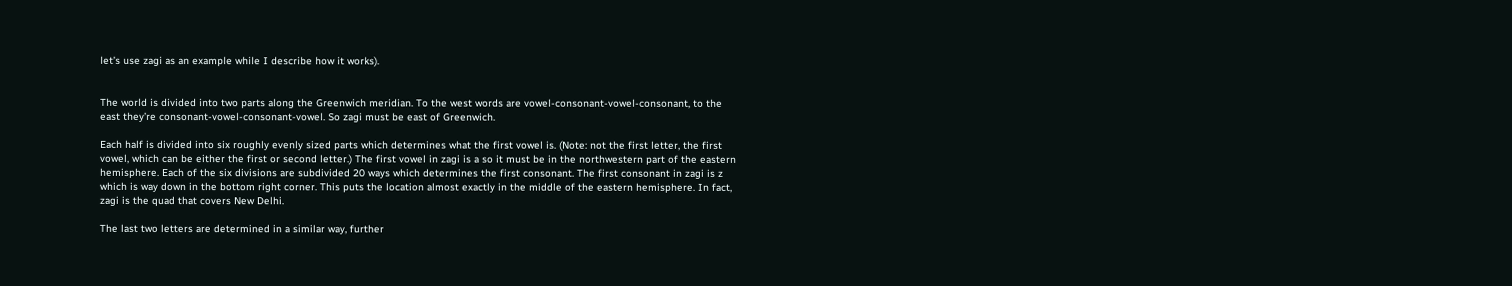let’s use zagi as an example while I describe how it works).


The world is divided into two parts along the Greenwich meridian. To the west words are vowel-consonant-vowel-consonant, to the east they’re consonant-vowel-consonant-vowel. So zagi must be east of Greenwich.

Each half is divided into six roughly evenly sized parts which determines what the first vowel is. (Note: not the first letter, the first vowel, which can be either the first or second letter.) The first vowel in zagi is a so it must be in the northwestern part of the eastern hemisphere. Each of the six divisions are subdivided 20 ways which determines the first consonant. The first consonant in zagi is z which is way down in the bottom right corner. This puts the location almost exactly in the middle of the eastern hemisphere. In fact, zagi is the quad that covers New Delhi.

The last two letters are determined in a similar way, further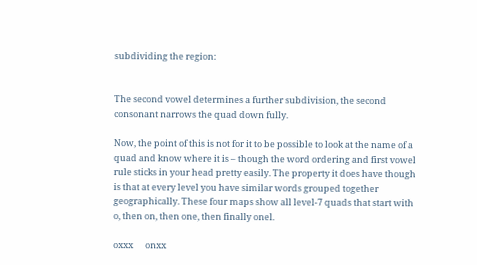subdividing the region:


The second vowel determines a further subdivision, the second consonant narrows the quad down fully.

Now, the point of this is not for it to be possible to look at the name of a quad and know where it is – though the word ordering and first vowel rule sticks in your head pretty easily. The property it does have though is that at every level you have similar words grouped together geographically. These four maps show all level-7 quads that start with o, then on, then one, then finally onel.

oxxx      onxx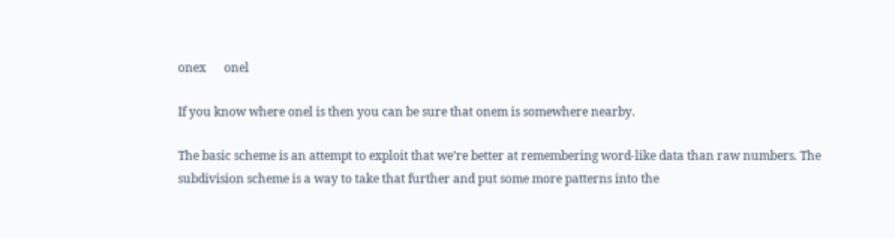onex      onel

If you know where onel is then you can be sure that onem is somewhere nearby.

The basic scheme is an attempt to exploit that we’re better at remembering word-like data than raw numbers. The subdivision scheme is a way to take that further and put some more patterns into the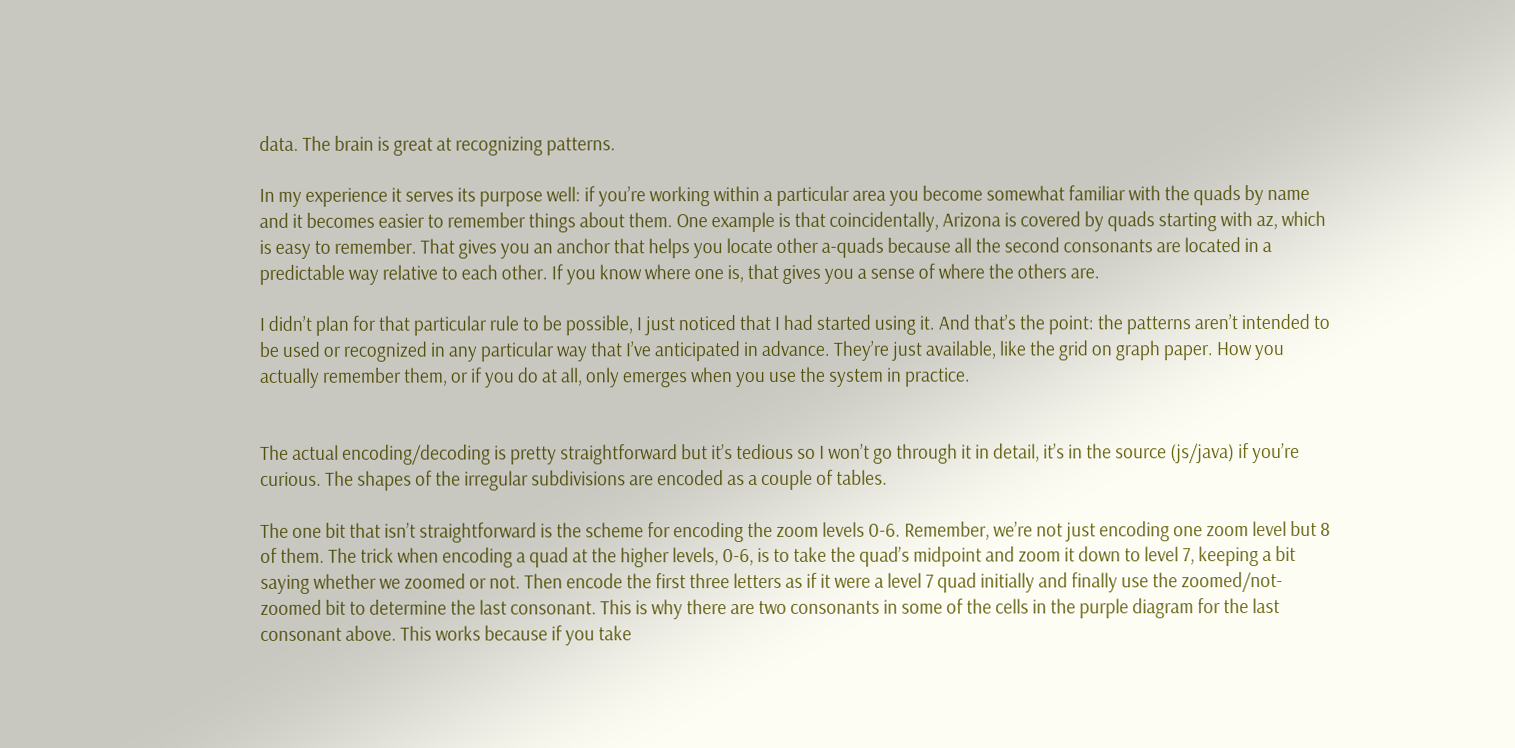data. The brain is great at recognizing patterns.

In my experience it serves its purpose well: if you’re working within a particular area you become somewhat familiar with the quads by name and it becomes easier to remember things about them. One example is that coincidentally, Arizona is covered by quads starting with az, which is easy to remember. That gives you an anchor that helps you locate other a-quads because all the second consonants are located in a predictable way relative to each other. If you know where one is, that gives you a sense of where the others are.

I didn’t plan for that particular rule to be possible, I just noticed that I had started using it. And that’s the point: the patterns aren’t intended to be used or recognized in any particular way that I’ve anticipated in advance. They’re just available, like the grid on graph paper. How you actually remember them, or if you do at all, only emerges when you use the system in practice.


The actual encoding/decoding is pretty straightforward but it’s tedious so I won’t go through it in detail, it’s in the source (js/java) if you’re curious. The shapes of the irregular subdivisions are encoded as a couple of tables.

The one bit that isn’t straightforward is the scheme for encoding the zoom levels 0-6. Remember, we’re not just encoding one zoom level but 8 of them. The trick when encoding a quad at the higher levels, 0-6, is to take the quad’s midpoint and zoom it down to level 7, keeping a bit saying whether we zoomed or not. Then encode the first three letters as if it were a level 7 quad initially and finally use the zoomed/not-zoomed bit to determine the last consonant. This is why there are two consonants in some of the cells in the purple diagram for the last consonant above. This works because if you take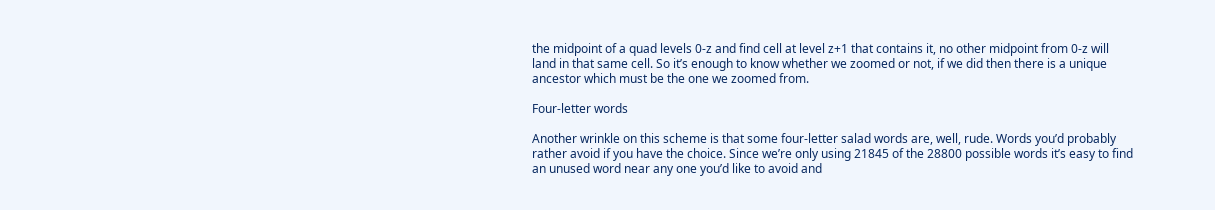the midpoint of a quad levels 0-z and find cell at level z+1 that contains it, no other midpoint from 0-z will land in that same cell. So it’s enough to know whether we zoomed or not, if we did then there is a unique ancestor which must be the one we zoomed from.

Four-letter words

Another wrinkle on this scheme is that some four-letter salad words are, well, rude. Words you’d probably rather avoid if you have the choice. Since we’re only using 21845 of the 28800 possible words it’s easy to find an unused word near any one you’d like to avoid and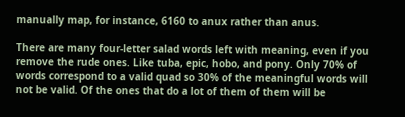manually map, for instance, 6160 to anux rather than anus.

There are many four-letter salad words left with meaning, even if you remove the rude ones. Like tuba, epic, hobo, and pony. Only 70% of words correspond to a valid quad so 30% of the meaningful words will not be valid. Of the ones that do a lot of them of them will be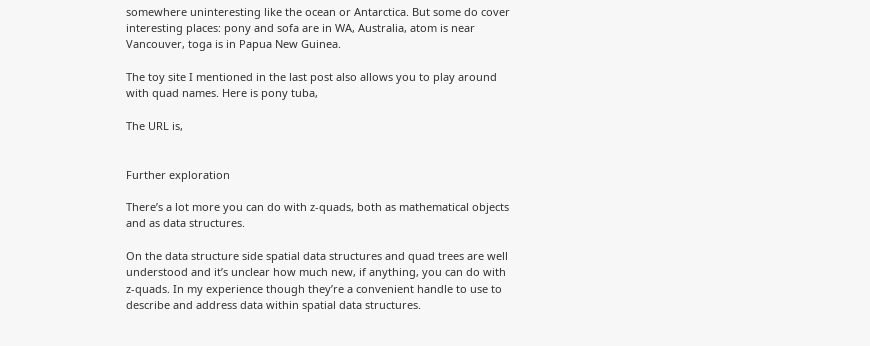somewhere uninteresting like the ocean or Antarctica. But some do cover interesting places: pony and sofa are in WA, Australia, atom is near Vancouver, toga is in Papua New Guinea.

The toy site I mentioned in the last post also allows you to play around with quad names. Here is pony tuba,

The URL is,


Further exploration

There’s a lot more you can do with z-quads, both as mathematical objects and as data structures.

On the data structure side spatial data structures and quad trees are well understood and it’s unclear how much new, if anything, you can do with z-quads. In my experience though they’re a convenient handle to use to describe and address data within spatial data structures.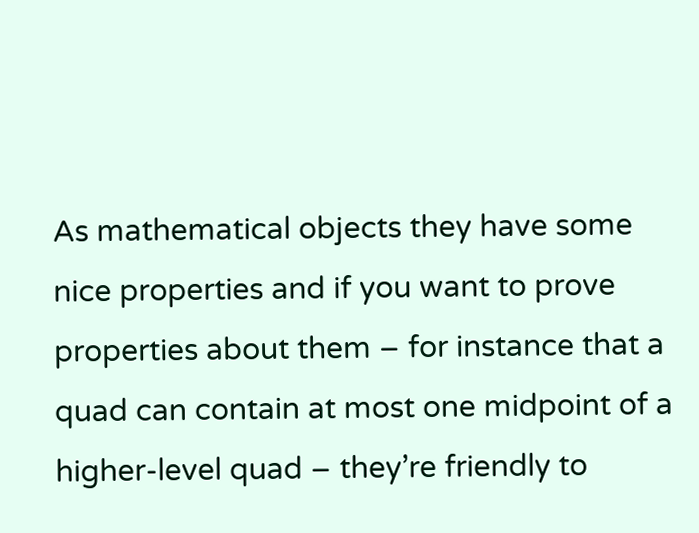As mathematical objects they have some nice properties and if you want to prove properties about them – for instance that a quad can contain at most one midpoint of a higher-level quad – they’re friendly to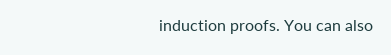induction proofs. You can also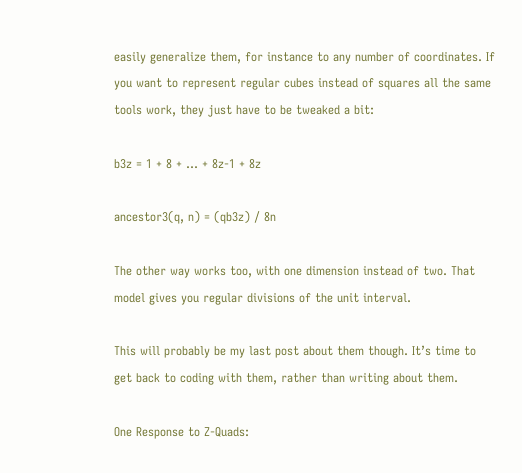easily generalize them, for instance to any number of coordinates. If you want to represent regular cubes instead of squares all the same tools work, they just have to be tweaked a bit:

b3z = 1 + 8 + … + 8z-1 + 8z

ancestor3(q, n) = (qb3z) / 8n

The other way works too, with one dimension instead of two. That model gives you regular divisions of the unit interval.

This will probably be my last post about them though. It’s time to get back to coding with them, rather than writing about them.

One Response to Z-Quads: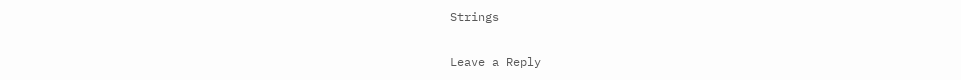Strings

Leave a Reply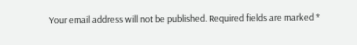Your email address will not be published. Required fields are marked *